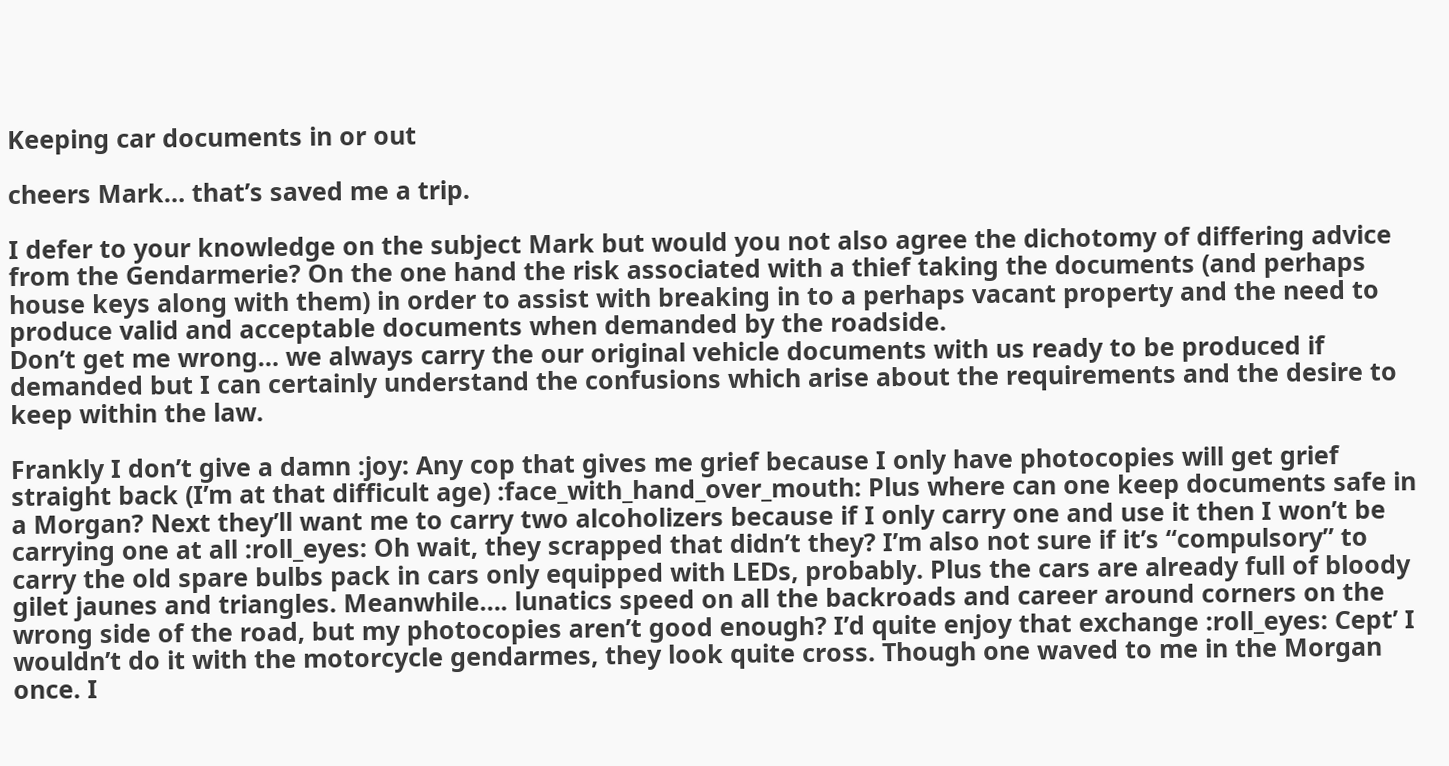Keeping car documents in or out

cheers Mark… that’s saved me a trip.

I defer to your knowledge on the subject Mark but would you not also agree the dichotomy of differing advice from the Gendarmerie? On the one hand the risk associated with a thief taking the documents (and perhaps house keys along with them) in order to assist with breaking in to a perhaps vacant property and the need to produce valid and acceptable documents when demanded by the roadside.
Don’t get me wrong… we always carry the our original vehicle documents with us ready to be produced if demanded but I can certainly understand the confusions which arise about the requirements and the desire to keep within the law.

Frankly I don’t give a damn :joy: Any cop that gives me grief because I only have photocopies will get grief straight back (I’m at that difficult age) :face_with_hand_over_mouth: Plus where can one keep documents safe in a Morgan? Next they’ll want me to carry two alcoholizers because if I only carry one and use it then I won’t be carrying one at all :roll_eyes: Oh wait, they scrapped that didn’t they? I’m also not sure if it’s “compulsory” to carry the old spare bulbs pack in cars only equipped with LEDs, probably. Plus the cars are already full of bloody gilet jaunes and triangles. Meanwhile…. lunatics speed on all the backroads and career around corners on the wrong side of the road, but my photocopies aren’t good enough? I’d quite enjoy that exchange :roll_eyes: Cept’ I wouldn’t do it with the motorcycle gendarmes, they look quite cross. Though one waved to me in the Morgan once. I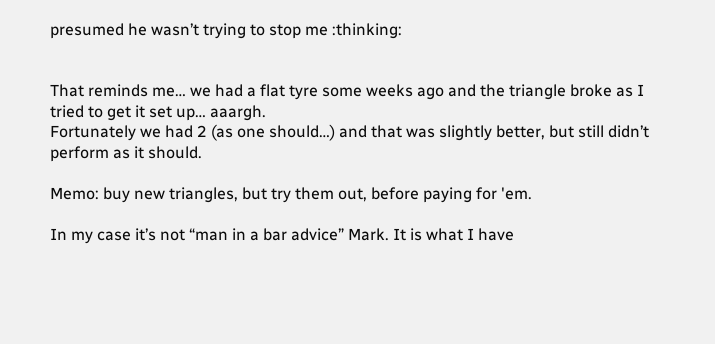presumed he wasn’t trying to stop me :thinking:


That reminds me… we had a flat tyre some weeks ago and the triangle broke as I tried to get it set up… aaargh.
Fortunately we had 2 (as one should…) and that was slightly better, but still didn’t perform as it should.

Memo: buy new triangles, but try them out, before paying for 'em.

In my case it’s not “man in a bar advice” Mark. It is what I have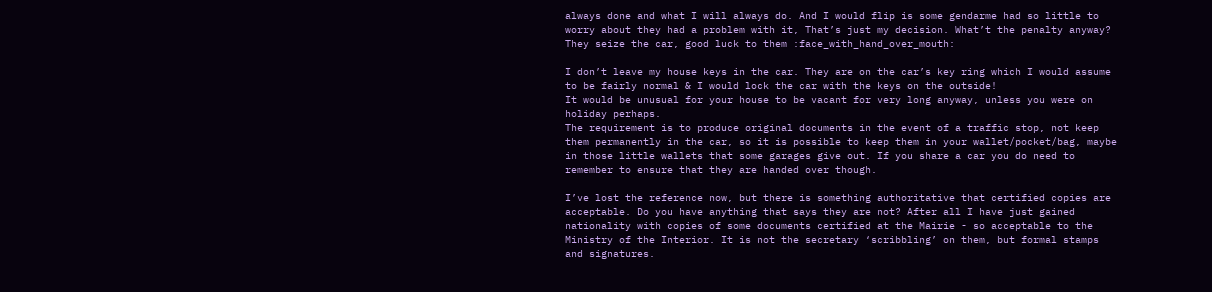always done and what I will always do. And I would flip is some gendarme had so little to worry about they had a problem with it, That’s just my decision. What’t the penalty anyway? They seize the car, good luck to them :face_with_hand_over_mouth:

I don’t leave my house keys in the car. They are on the car’s key ring which I would assume to be fairly normal & I would lock the car with the keys on the outside!
It would be unusual for your house to be vacant for very long anyway, unless you were on holiday perhaps.
The requirement is to produce original documents in the event of a traffic stop, not keep them permanently in the car, so it is possible to keep them in your wallet/pocket/bag, maybe in those little wallets that some garages give out. If you share a car you do need to remember to ensure that they are handed over though.

I’ve lost the reference now, but there is something authoritative that certified copies are acceptable. Do you have anything that says they are not? After all I have just gained nationality with copies of some documents certified at the Mairie - so acceptable to the Ministry of the Interior. It is not the secretary ‘scribbling’ on them, but formal stamps and signatures.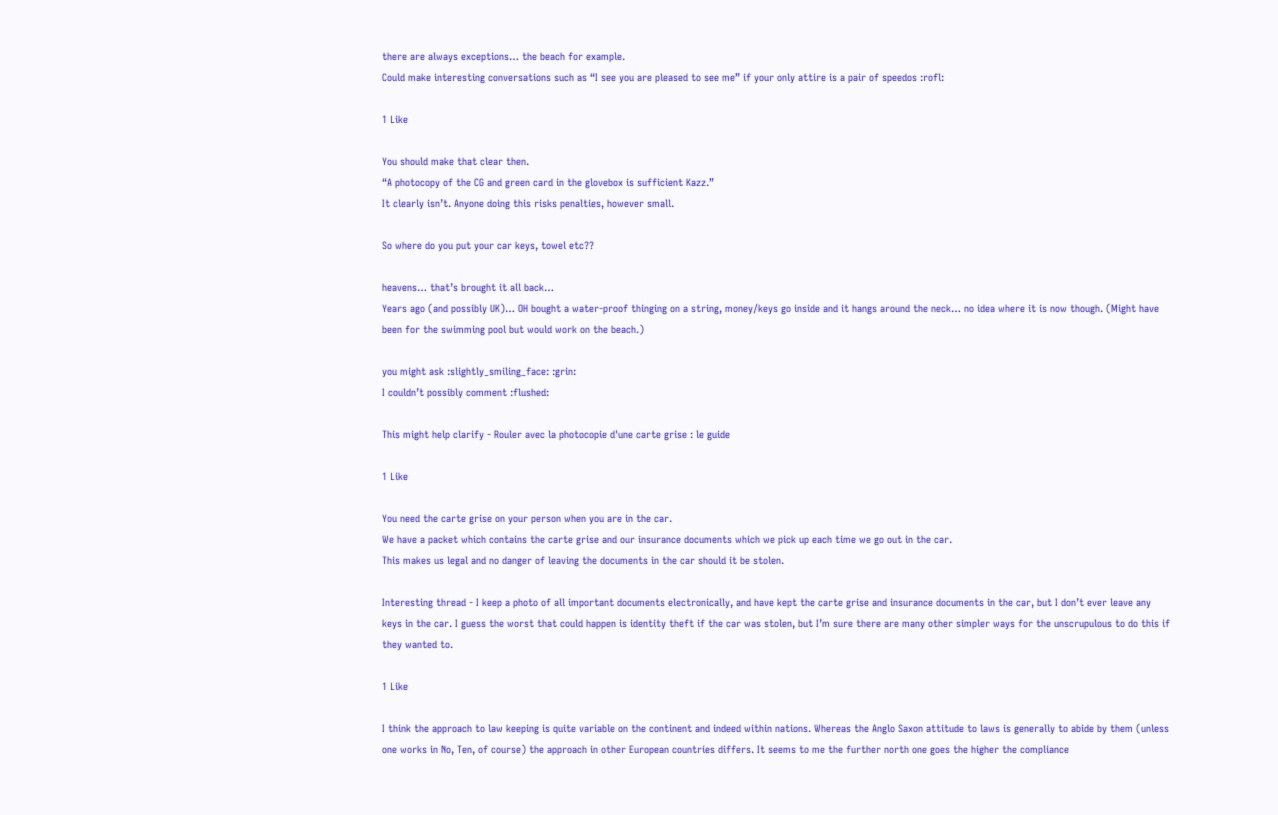there are always exceptions… the beach for example.
Could make interesting conversations such as “I see you are pleased to see me” if your only attire is a pair of speedos :rofl:

1 Like

You should make that clear then.
“A photocopy of the CG and green card in the glovebox is sufficient Kazz.”
It clearly isn’t. Anyone doing this risks penalties, however small.

So where do you put your car keys, towel etc??

heavens… that’s brought it all back…
Years ago (and possibly UK)… OH bought a water-proof thinging on a string, money/keys go inside and it hangs around the neck… no idea where it is now though. (Might have been for the swimming pool but would work on the beach.)

you might ask :slightly_smiling_face: :grin:
I couldn’t possibly comment :flushed:

This might help clarify - Rouler avec la photocopie d'une carte grise : le guide

1 Like

You need the carte grise on your person when you are in the car.
We have a packet which contains the carte grise and our insurance documents which we pick up each time we go out in the car.
This makes us legal and no danger of leaving the documents in the car should it be stolen.

Interesting thread - I keep a photo of all important documents electronically, and have kept the carte grise and insurance documents in the car, but I don’t ever leave any keys in the car. I guess the worst that could happen is identity theft if the car was stolen, but I’m sure there are many other simpler ways for the unscrupulous to do this if they wanted to.

1 Like

I think the approach to law keeping is quite variable on the continent and indeed within nations. Whereas the Anglo Saxon attitude to laws is generally to abide by them (unless one works in No, Ten, of course) the approach in other European countries differs. It seems to me the further north one goes the higher the compliance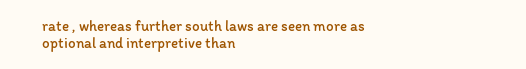rate , whereas further south laws are seen more as optional and interpretive than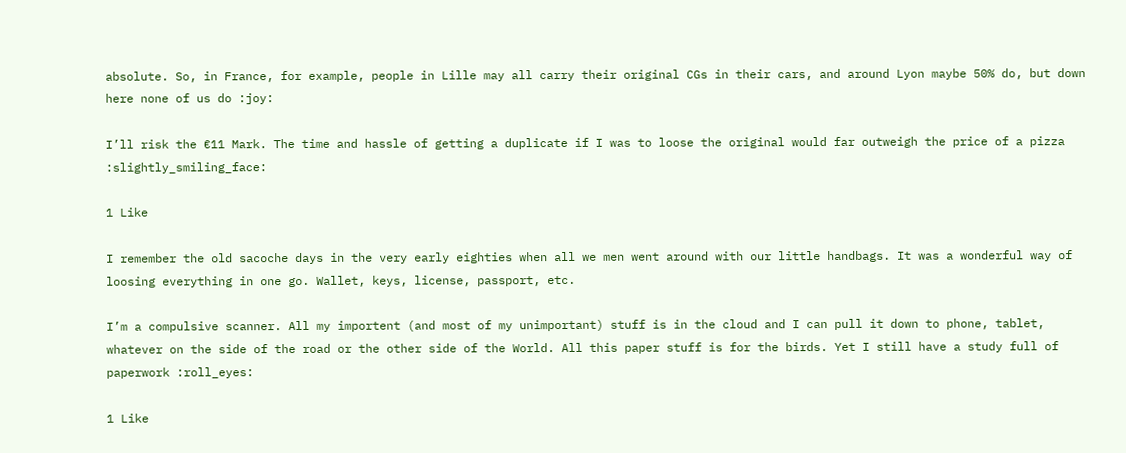absolute. So, in France, for example, people in Lille may all carry their original CGs in their cars, and around Lyon maybe 50% do, but down here none of us do :joy:

I’ll risk the €11 Mark. The time and hassle of getting a duplicate if I was to loose the original would far outweigh the price of a pizza :slightly_smiling_face:

1 Like

I remember the old sacoche days in the very early eighties when all we men went around with our little handbags. It was a wonderful way of loosing everything in one go. Wallet, keys, license, passport, etc.

I’m a compulsive scanner. All my importent (and most of my unimportant) stuff is in the cloud and I can pull it down to phone, tablet, whatever on the side of the road or the other side of the World. All this paper stuff is for the birds. Yet I still have a study full of paperwork :roll_eyes:

1 Like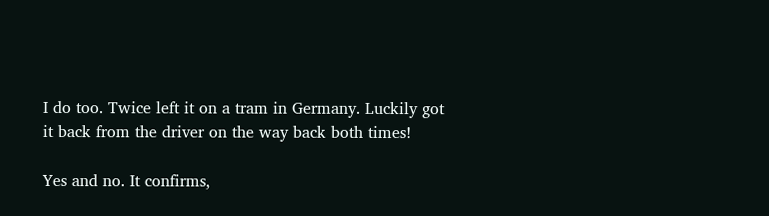I do too. Twice left it on a tram in Germany. Luckily got it back from the driver on the way back both times!

Yes and no. It confirms,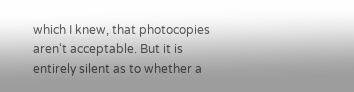which I knew, that photocopies aren‘t acceptable. But it is entirely silent as to whether a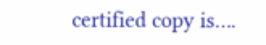certified copy is….